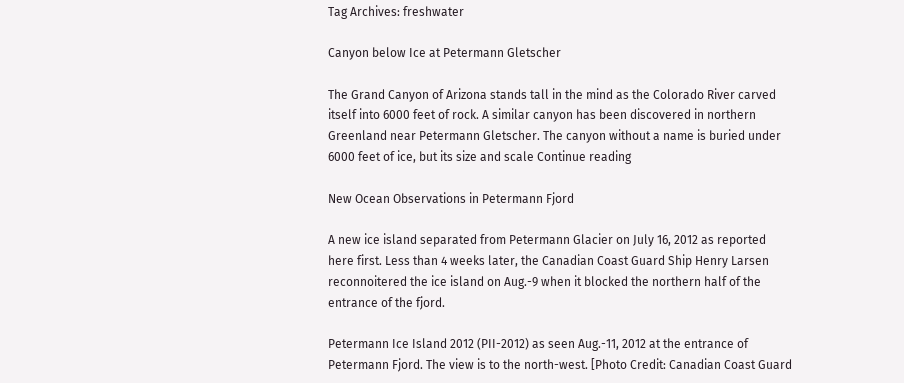Tag Archives: freshwater

Canyon below Ice at Petermann Gletscher

The Grand Canyon of Arizona stands tall in the mind as the Colorado River carved itself into 6000 feet of rock. A similar canyon has been discovered in northern Greenland near Petermann Gletscher. The canyon without a name is buried under 6000 feet of ice, but its size and scale Continue reading

New Ocean Observations in Petermann Fjord

A new ice island separated from Petermann Glacier on July 16, 2012 as reported here first. Less than 4 weeks later, the Canadian Coast Guard Ship Henry Larsen reconnoitered the ice island on Aug.-9 when it blocked the northern half of the entrance of the fjord.

Petermann Ice Island 2012 (PII-2012) as seen Aug.-11, 2012 at the entrance of Petermann Fjord. The view is to the north-west. [Photo Credit: Canadian Coast Guard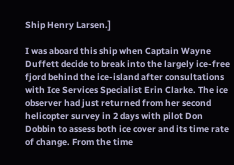Ship Henry Larsen.]

I was aboard this ship when Captain Wayne Duffett decide to break into the largely ice-free fjord behind the ice-island after consultations with Ice Services Specialist Erin Clarke. The ice observer had just returned from her second helicopter survey in 2 days with pilot Don Dobbin to assess both ice cover and its time rate of change. From the time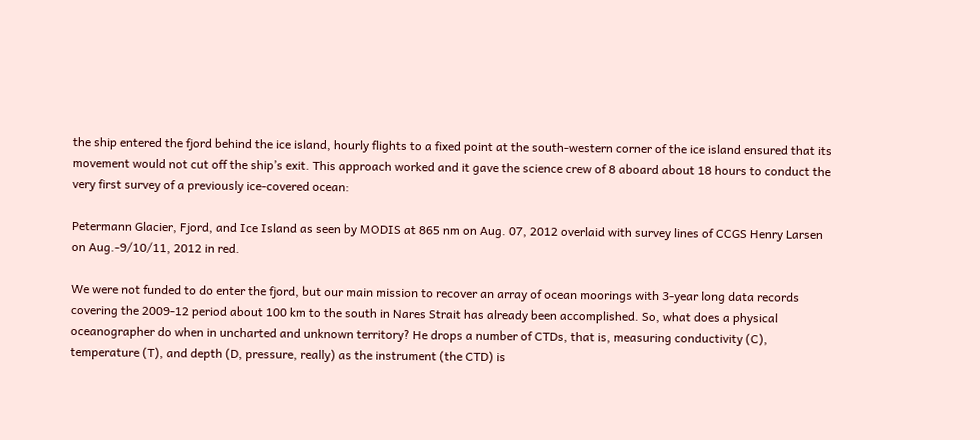the ship entered the fjord behind the ice island, hourly flights to a fixed point at the south-western corner of the ice island ensured that its movement would not cut off the ship’s exit. This approach worked and it gave the science crew of 8 aboard about 18 hours to conduct the very first survey of a previously ice-covered ocean:

Petermann Glacier, Fjord, and Ice Island as seen by MODIS at 865 nm on Aug. 07, 2012 overlaid with survey lines of CCGS Henry Larsen on Aug.-9/10/11, 2012 in red.

We were not funded to do enter the fjord, but our main mission to recover an array of ocean moorings with 3-year long data records covering the 2009-12 period about 100 km to the south in Nares Strait has already been accomplished. So, what does a physical oceanographer do when in uncharted and unknown territory? He drops a number of CTDs, that is, measuring conductivity (C), temperature (T), and depth (D, pressure, really) as the instrument (the CTD) is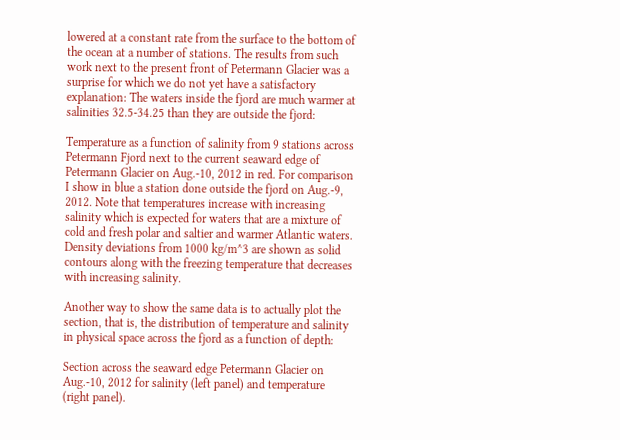lowered at a constant rate from the surface to the bottom of the ocean at a number of stations. The results from such work next to the present front of Petermann Glacier was a surprise for which we do not yet have a satisfactory explanation: The waters inside the fjord are much warmer at salinities 32.5-34.25 than they are outside the fjord:

Temperature as a function of salinity from 9 stations across Petermann Fjord next to the current seaward edge of Petermann Glacier on Aug.-10, 2012 in red. For comparison I show in blue a station done outside the fjord on Aug.-9, 2012. Note that temperatures increase with increasing salinity which is expected for waters that are a mixture of cold and fresh polar and saltier and warmer Atlantic waters. Density deviations from 1000 kg/m^3 are shown as solid contours along with the freezing temperature that decreases with increasing salinity.

Another way to show the same data is to actually plot the section, that is, the distribution of temperature and salinity in physical space across the fjord as a function of depth:

Section across the seaward edge Petermann Glacier on Aug.-10, 2012 for salinity (left panel) and temperature (right panel).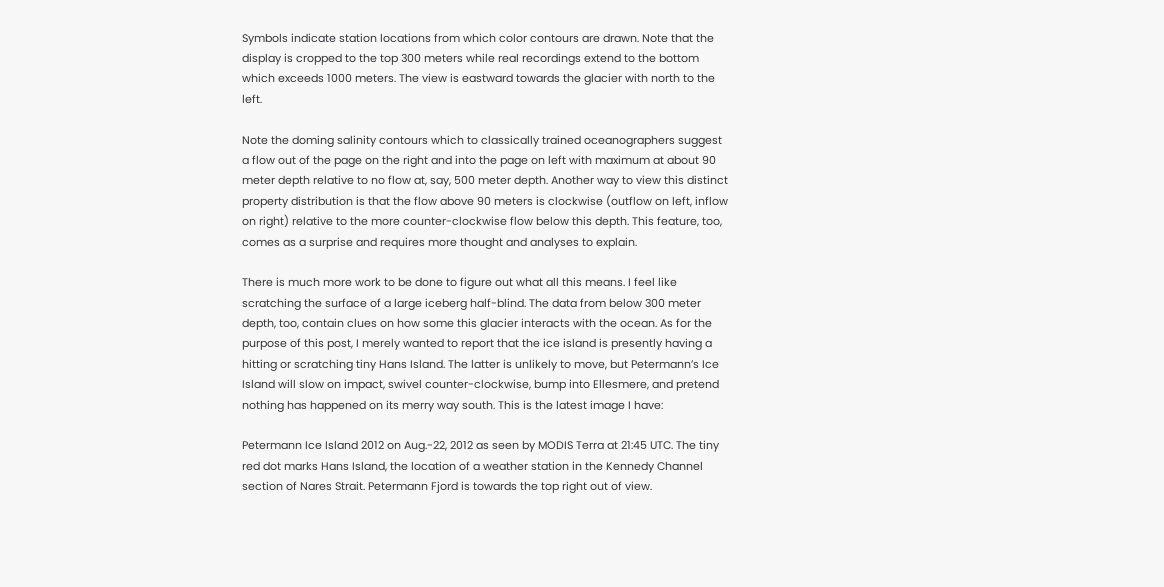Symbols indicate station locations from which color contours are drawn. Note that the display is cropped to the top 300 meters while real recordings extend to the bottom which exceeds 1000 meters. The view is eastward towards the glacier with north to the left.

Note the doming salinity contours which to classically trained oceanographers suggest a flow out of the page on the right and into the page on left with maximum at about 90 meter depth relative to no flow at, say, 500 meter depth. Another way to view this distinct property distribution is that the flow above 90 meters is clockwise (outflow on left, inflow on right) relative to the more counter-clockwise flow below this depth. This feature, too, comes as a surprise and requires more thought and analyses to explain.

There is much more work to be done to figure out what all this means. I feel like scratching the surface of a large iceberg half-blind. The data from below 300 meter depth, too, contain clues on how some this glacier interacts with the ocean. As for the purpose of this post, I merely wanted to report that the ice island is presently having a hitting or scratching tiny Hans Island. The latter is unlikely to move, but Petermann’s Ice Island will slow on impact, swivel counter-clockwise, bump into Ellesmere, and pretend nothing has happened on its merry way south. This is the latest image I have:

Petermann Ice Island 2012 on Aug.-22, 2012 as seen by MODIS Terra at 21:45 UTC. The tiny red dot marks Hans Island, the location of a weather station in the Kennedy Channel section of Nares Strait. Petermann Fjord is towards the top right out of view.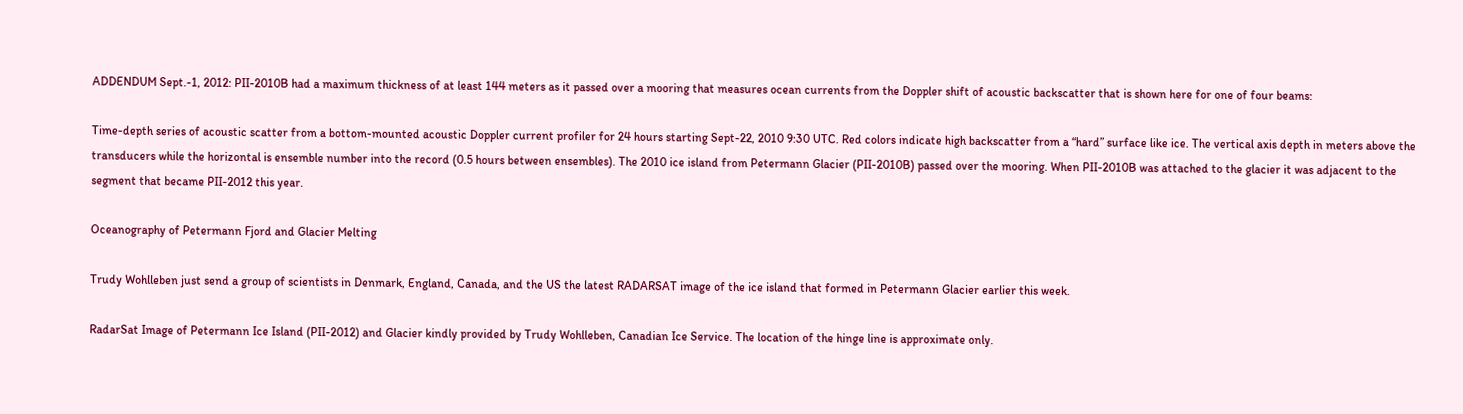ADDENDUM Sept.-1, 2012: PII-2010B had a maximum thickness of at least 144 meters as it passed over a mooring that measures ocean currents from the Doppler shift of acoustic backscatter that is shown here for one of four beams:

Time-depth series of acoustic scatter from a bottom-mounted acoustic Doppler current profiler for 24 hours starting Sept-22, 2010 9:30 UTC. Red colors indicate high backscatter from a “hard” surface like ice. The vertical axis depth in meters above the transducers while the horizontal is ensemble number into the record (0.5 hours between ensembles). The 2010 ice island from Petermann Glacier (PII-2010B) passed over the mooring. When PII-2010B was attached to the glacier it was adjacent to the segment that became PII-2012 this year.

Oceanography of Petermann Fjord and Glacier Melting

Trudy Wohlleben just send a group of scientists in Denmark, England, Canada, and the US the latest RADARSAT image of the ice island that formed in Petermann Glacier earlier this week.

RadarSat Image of Petermann Ice Island (PII-2012) and Glacier kindly provided by Trudy Wohlleben, Canadian Ice Service. The location of the hinge line is approximate only.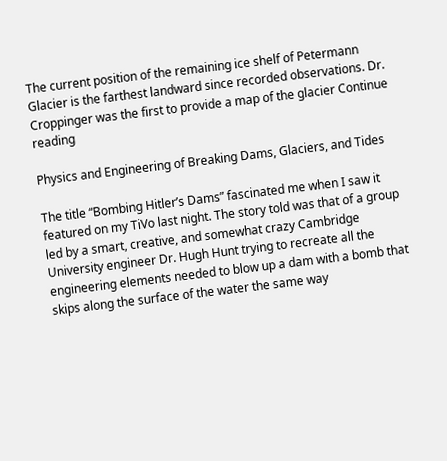The current position of the remaining ice shelf of Petermann Glacier is the farthest landward since recorded observations. Dr. Croppinger was the first to provide a map of the glacier Continue reading

Physics and Engineering of Breaking Dams, Glaciers, and Tides

The title “Bombing Hitler’s Dams” fascinated me when I saw it featured on my TiVo last night. The story told was that of a group led by a smart, creative, and somewhat crazy Cambridge University engineer Dr. Hugh Hunt trying to recreate all the engineering elements needed to blow up a dam with a bomb that skips along the surface of the water the same way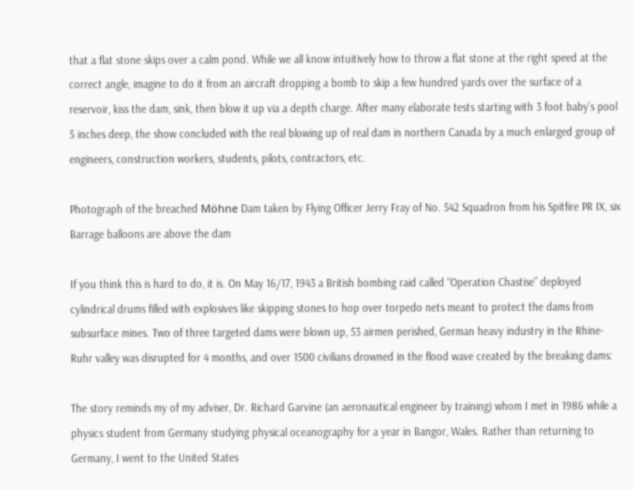that a flat stone skips over a calm pond. While we all know intuitively how to throw a flat stone at the right speed at the correct angle, imagine to do it from an aircraft dropping a bomb to skip a few hundred yards over the surface of a reservoir, kiss the dam, sink, then blow it up via a depth charge. After many elaborate tests starting with 3 foot baby’s pool 5 inches deep, the show concluded with the real blowing up of real dam in northern Canada by a much enlarged group of engineers, construction workers, students, pilots, contractors, etc.

Photograph of the breached Möhne Dam taken by Flying Officer Jerry Fray of No. 542 Squadron from his Spitfire PR IX, six Barrage balloons are above the dam

If you think this is hard to do, it is. On May 16/17, 1943 a British bombing raid called “Operation Chastise” deployed cylindrical drums filled with explosives like skipping stones to hop over torpedo nets meant to protect the dams from subsurface mines. Two of three targeted dams were blown up, 53 airmen perished, German heavy industry in the Rhine-Ruhr valley was disrupted for 4 months, and over 1500 civilians drowned in the flood wave created by the breaking dams:

The story reminds my of my adviser, Dr. Richard Garvine (an aeronautical engineer by training) whom I met in 1986 while a physics student from Germany studying physical oceanography for a year in Bangor, Wales. Rather than returning to Germany, I went to the United States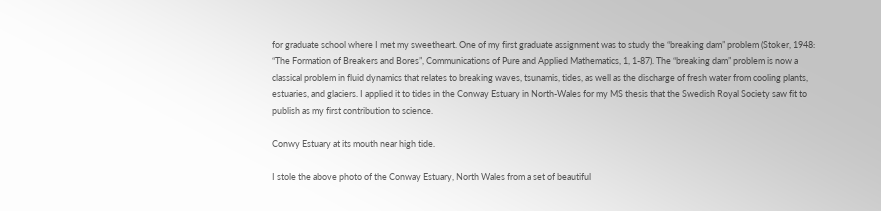for graduate school where I met my sweetheart. One of my first graduate assignment was to study the “breaking dam” problem (Stoker, 1948: “The Formation of Breakers and Bores”, Communications of Pure and Applied Mathematics, 1, 1-87). The “breaking dam” problem is now a classical problem in fluid dynamics that relates to breaking waves, tsunamis, tides, as well as the discharge of fresh water from cooling plants, estuaries, and glaciers. I applied it to tides in the Conway Estuary in North-Wales for my MS thesis that the Swedish Royal Society saw fit to publish as my first contribution to science.

Conwy Estuary at its mouth near high tide.

I stole the above photo of the Conway Estuary, North Wales from a set of beautiful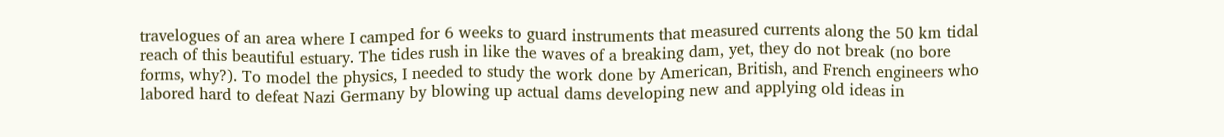travelogues of an area where I camped for 6 weeks to guard instruments that measured currents along the 50 km tidal reach of this beautiful estuary. The tides rush in like the waves of a breaking dam, yet, they do not break (no bore forms, why?). To model the physics, I needed to study the work done by American, British, and French engineers who labored hard to defeat Nazi Germany by blowing up actual dams developing new and applying old ideas in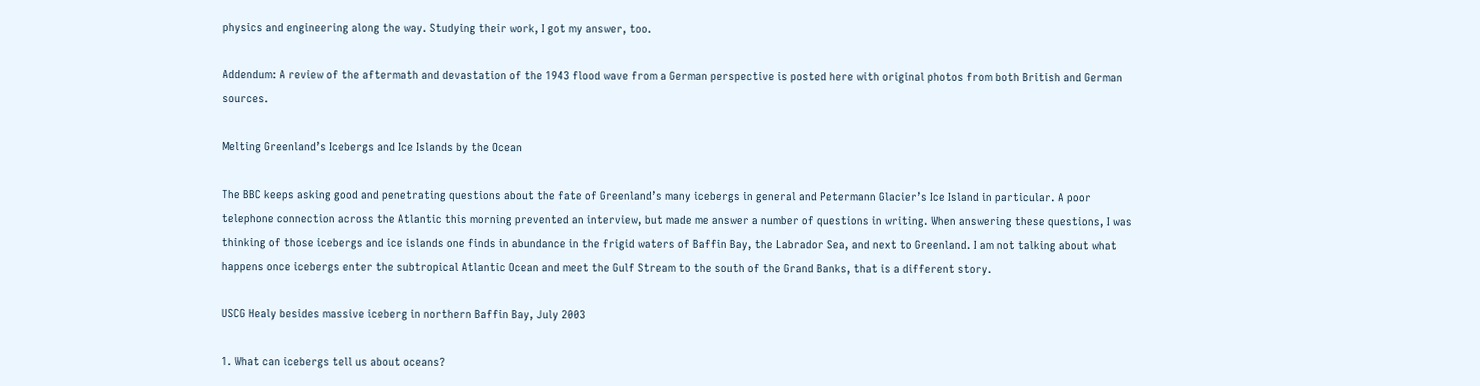physics and engineering along the way. Studying their work, I got my answer, too.

Addendum: A review of the aftermath and devastation of the 1943 flood wave from a German perspective is posted here with original photos from both British and German sources.

Melting Greenland’s Icebergs and Ice Islands by the Ocean

The BBC keeps asking good and penetrating questions about the fate of Greenland’s many icebergs in general and Petermann Glacier’s Ice Island in particular. A poor telephone connection across the Atlantic this morning prevented an interview, but made me answer a number of questions in writing. When answering these questions, I was thinking of those icebergs and ice islands one finds in abundance in the frigid waters of Baffin Bay, the Labrador Sea, and next to Greenland. I am not talking about what happens once icebergs enter the subtropical Atlantic Ocean and meet the Gulf Stream to the south of the Grand Banks, that is a different story.

USCG Healy besides massive iceberg in northern Baffin Bay, July 2003

1. What can icebergs tell us about oceans?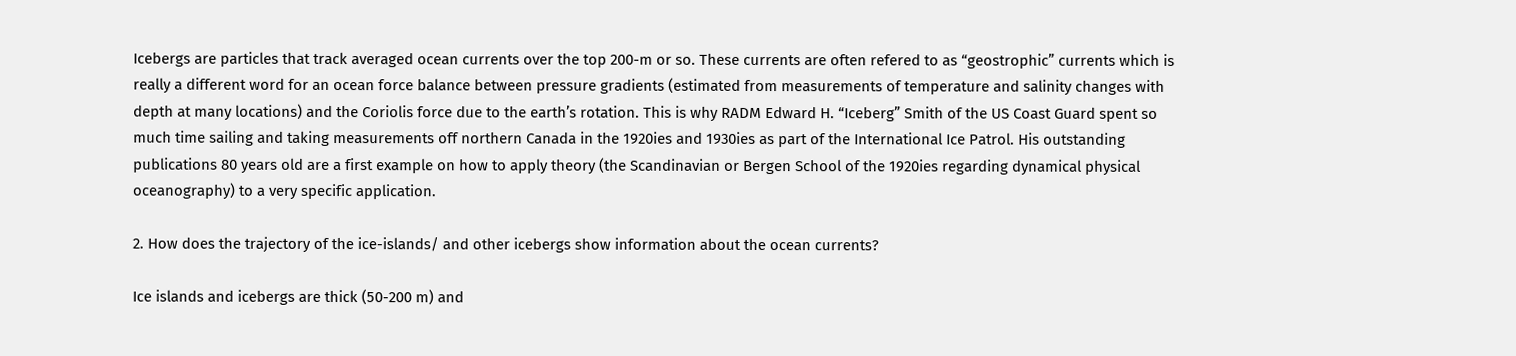Icebergs are particles that track averaged ocean currents over the top 200-m or so. These currents are often refered to as “geostrophic” currents which is really a different word for an ocean force balance between pressure gradients (estimated from measurements of temperature and salinity changes with depth at many locations) and the Coriolis force due to the earth’s rotation. This is why RADM Edward H. “Iceberg” Smith of the US Coast Guard spent so much time sailing and taking measurements off northern Canada in the 1920ies and 1930ies as part of the International Ice Patrol. His outstanding publications 80 years old are a first example on how to apply theory (the Scandinavian or Bergen School of the 1920ies regarding dynamical physical oceanography) to a very specific application.

2. How does the trajectory of the ice-islands/ and other icebergs show information about the ocean currents?

Ice islands and icebergs are thick (50-200 m) and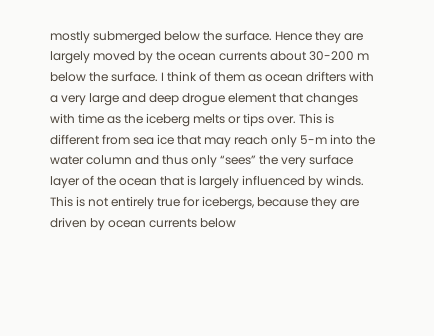mostly submerged below the surface. Hence they are largely moved by the ocean currents about 30-200 m below the surface. I think of them as ocean drifters with a very large and deep drogue element that changes with time as the iceberg melts or tips over. This is different from sea ice that may reach only 5-m into the water column and thus only “sees” the very surface layer of the ocean that is largely influenced by winds. This is not entirely true for icebergs, because they are driven by ocean currents below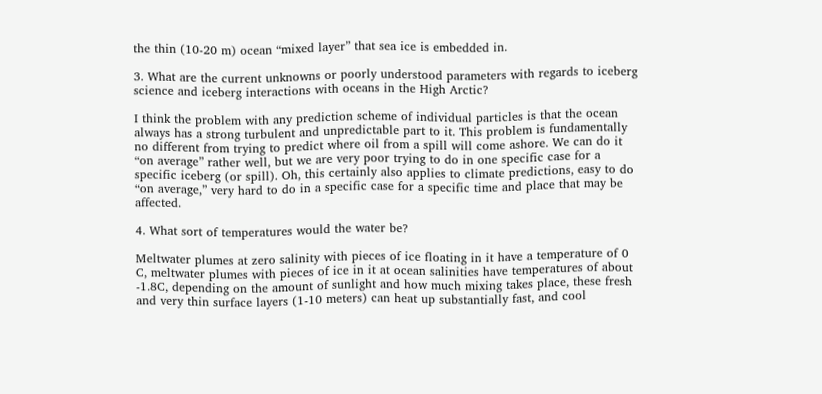the thin (10-20 m) ocean “mixed layer” that sea ice is embedded in.

3. What are the current unknowns or poorly understood parameters with regards to iceberg science and iceberg interactions with oceans in the High Arctic?

I think the problem with any prediction scheme of individual particles is that the ocean always has a strong turbulent and unpredictable part to it. This problem is fundamentally no different from trying to predict where oil from a spill will come ashore. We can do it “on average” rather well, but we are very poor trying to do in one specific case for a specific iceberg (or spill). Oh, this certainly also applies to climate predictions, easy to do “on average,” very hard to do in a specific case for a specific time and place that may be affected.

4. What sort of temperatures would the water be?

Meltwater plumes at zero salinity with pieces of ice floating in it have a temperature of 0 C, meltwater plumes with pieces of ice in it at ocean salinities have temperatures of about -1.8C, depending on the amount of sunlight and how much mixing takes place, these fresh and very thin surface layers (1-10 meters) can heat up substantially fast, and cool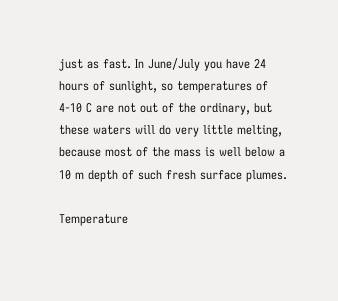just as fast. In June/July you have 24 hours of sunlight, so temperatures of 4-10 C are not out of the ordinary, but these waters will do very little melting, because most of the mass is well below a 10 m depth of such fresh surface plumes.

Temperature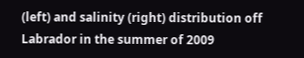(left) and salinity (right) distribution off Labrador in the summer of 2009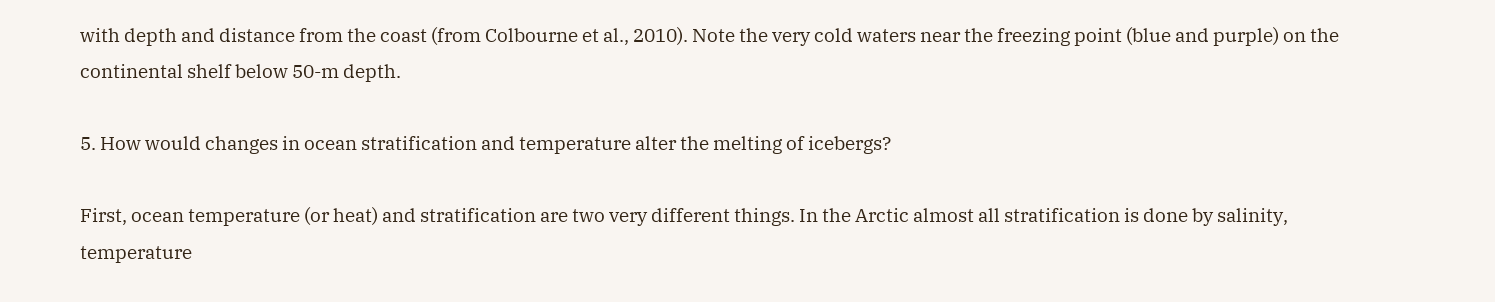with depth and distance from the coast (from Colbourne et al., 2010). Note the very cold waters near the freezing point (blue and purple) on the continental shelf below 50-m depth.

5. How would changes in ocean stratification and temperature alter the melting of icebergs?

First, ocean temperature (or heat) and stratification are two very different things. In the Arctic almost all stratification is done by salinity, temperature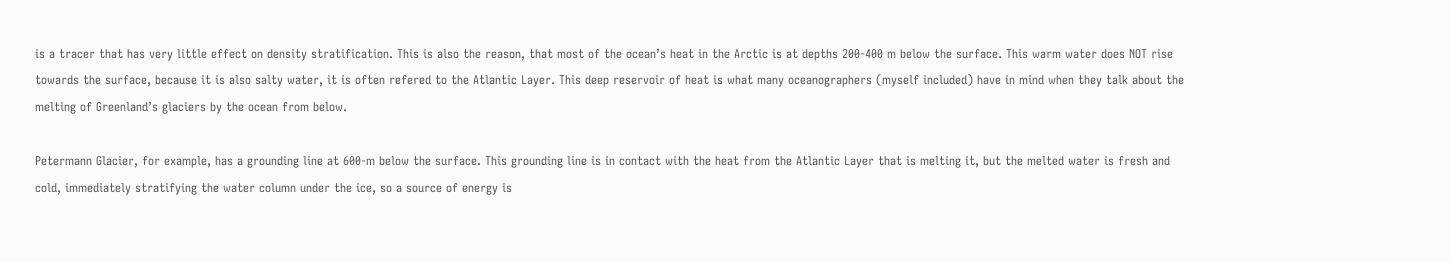is a tracer that has very little effect on density stratification. This is also the reason, that most of the ocean’s heat in the Arctic is at depths 200-400 m below the surface. This warm water does NOT rise towards the surface, because it is also salty water, it is often refered to the Atlantic Layer. This deep reservoir of heat is what many oceanographers (myself included) have in mind when they talk about the melting of Greenland’s glaciers by the ocean from below.

Petermann Glacier, for example, has a grounding line at 600-m below the surface. This grounding line is in contact with the heat from the Atlantic Layer that is melting it, but the melted water is fresh and cold, immediately stratifying the water column under the ice, so a source of energy is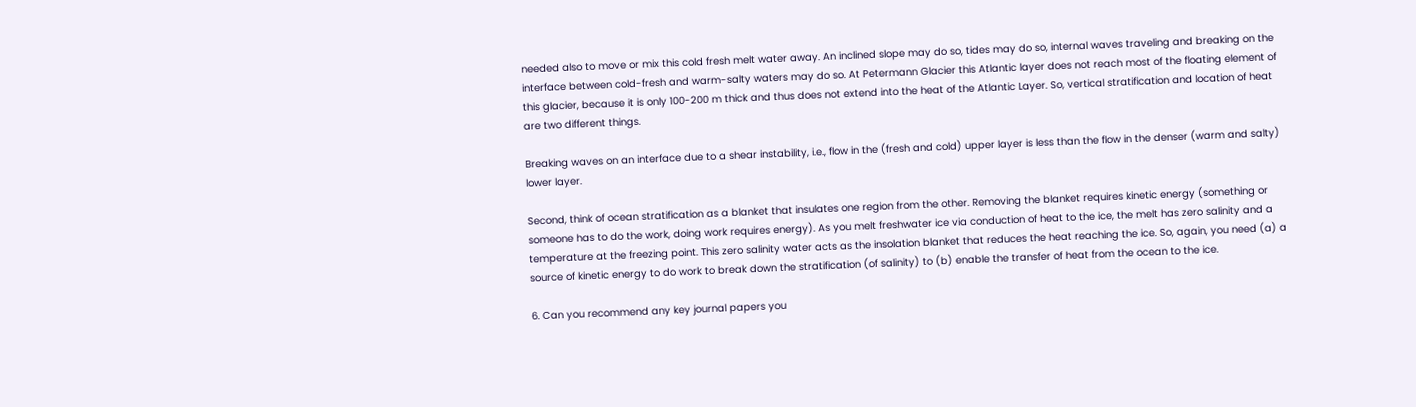needed also to move or mix this cold fresh melt water away. An inclined slope may do so, tides may do so, internal waves traveling and breaking on the interface between cold-fresh and warm-salty waters may do so. At Petermann Glacier this Atlantic layer does not reach most of the floating element of this glacier, because it is only 100-200 m thick and thus does not extend into the heat of the Atlantic Layer. So, vertical stratification and location of heat are two different things.

Breaking waves on an interface due to a shear instability, i.e., flow in the (fresh and cold) upper layer is less than the flow in the denser (warm and salty) lower layer.

Second, think of ocean stratification as a blanket that insulates one region from the other. Removing the blanket requires kinetic energy (something or someone has to do the work, doing work requires energy). As you melt freshwater ice via conduction of heat to the ice, the melt has zero salinity and a temperature at the freezing point. This zero salinity water acts as the insolation blanket that reduces the heat reaching the ice. So, again, you need (a) a source of kinetic energy to do work to break down the stratification (of salinity) to (b) enable the transfer of heat from the ocean to the ice.

6. Can you recommend any key journal papers you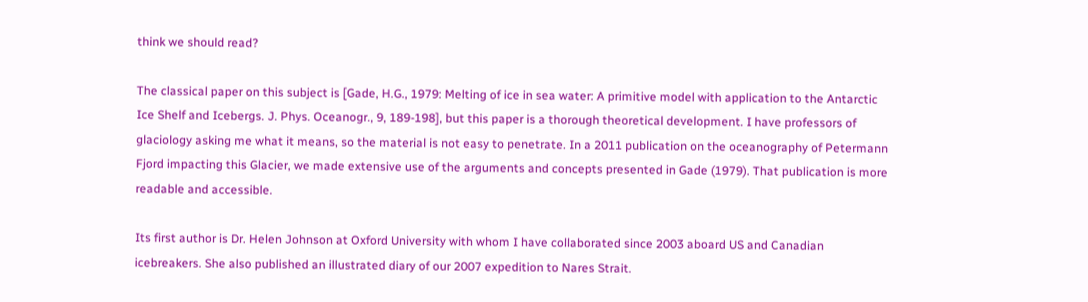think we should read?

The classical paper on this subject is [Gade, H.G., 1979: Melting of ice in sea water: A primitive model with application to the Antarctic Ice Shelf and Icebergs. J. Phys. Oceanogr., 9, 189-198], but this paper is a thorough theoretical development. I have professors of glaciology asking me what it means, so the material is not easy to penetrate. In a 2011 publication on the oceanography of Petermann Fjord impacting this Glacier, we made extensive use of the arguments and concepts presented in Gade (1979). That publication is more readable and accessible.

Its first author is Dr. Helen Johnson at Oxford University with whom I have collaborated since 2003 aboard US and Canadian icebreakers. She also published an illustrated diary of our 2007 expedition to Nares Strait.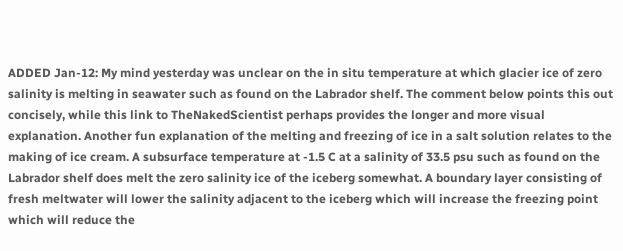ADDED Jan-12: My mind yesterday was unclear on the in situ temperature at which glacier ice of zero salinity is melting in seawater such as found on the Labrador shelf. The comment below points this out concisely, while this link to TheNakedScientist perhaps provides the longer and more visual explanation. Another fun explanation of the melting and freezing of ice in a salt solution relates to the making of ice cream. A subsurface temperature at -1.5 C at a salinity of 33.5 psu such as found on the Labrador shelf does melt the zero salinity ice of the iceberg somewhat. A boundary layer consisting of fresh meltwater will lower the salinity adjacent to the iceberg which will increase the freezing point which will reduce the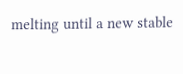melting until a new stable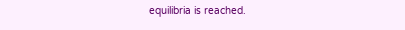equilibria is reached.